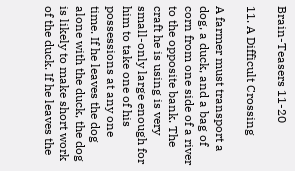Brain-Teasers 11-20

11. A Difficult Crossing

A farmer must transport a dog, a duck, and a bag of corn from one side of a river to the opposite bank. The craft he is using is very small-only large enough for him to take one of his possessions at any one time. If he leaves the dog alone with the duck, the dog is likely to make short work of the duck. If he leaves the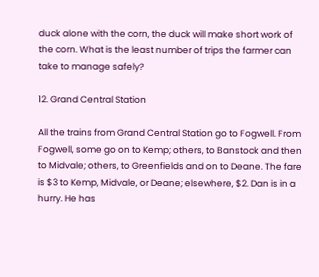duck alone with the corn, the duck will make short work of the corn. What is the least number of trips the farmer can take to manage safely?

12. Grand Central Station

All the trains from Grand Central Station go to Fogwell. From Fogwell, some go on to Kemp; others, to Banstock and then to Midvale; others, to Greenfields and on to Deane. The fare is $3 to Kemp, Midvale, or Deane; elsewhere, $2. Dan is in a hurry. He has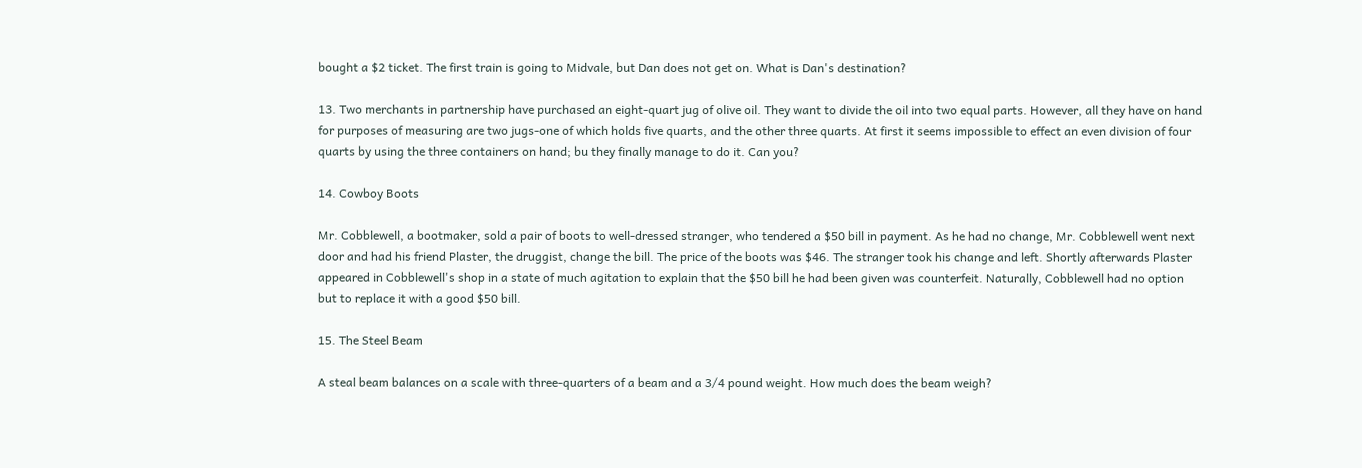bought a $2 ticket. The first train is going to Midvale, but Dan does not get on. What is Dan's destination?

13. Two merchants in partnership have purchased an eight-quart jug of olive oil. They want to divide the oil into two equal parts. However, all they have on hand for purposes of measuring are two jugs-one of which holds five quarts, and the other three quarts. At first it seems impossible to effect an even division of four quarts by using the three containers on hand; bu they finally manage to do it. Can you?

14. Cowboy Boots

Mr. Cobblewell, a bootmaker, sold a pair of boots to well-dressed stranger, who tendered a $50 bill in payment. As he had no change, Mr. Cobblewell went next door and had his friend Plaster, the druggist, change the bill. The price of the boots was $46. The stranger took his change and left. Shortly afterwards Plaster appeared in Cobblewell's shop in a state of much agitation to explain that the $50 bill he had been given was counterfeit. Naturally, Cobblewell had no option but to replace it with a good $50 bill.

15. The Steel Beam

A steal beam balances on a scale with three-quarters of a beam and a 3/4 pound weight. How much does the beam weigh?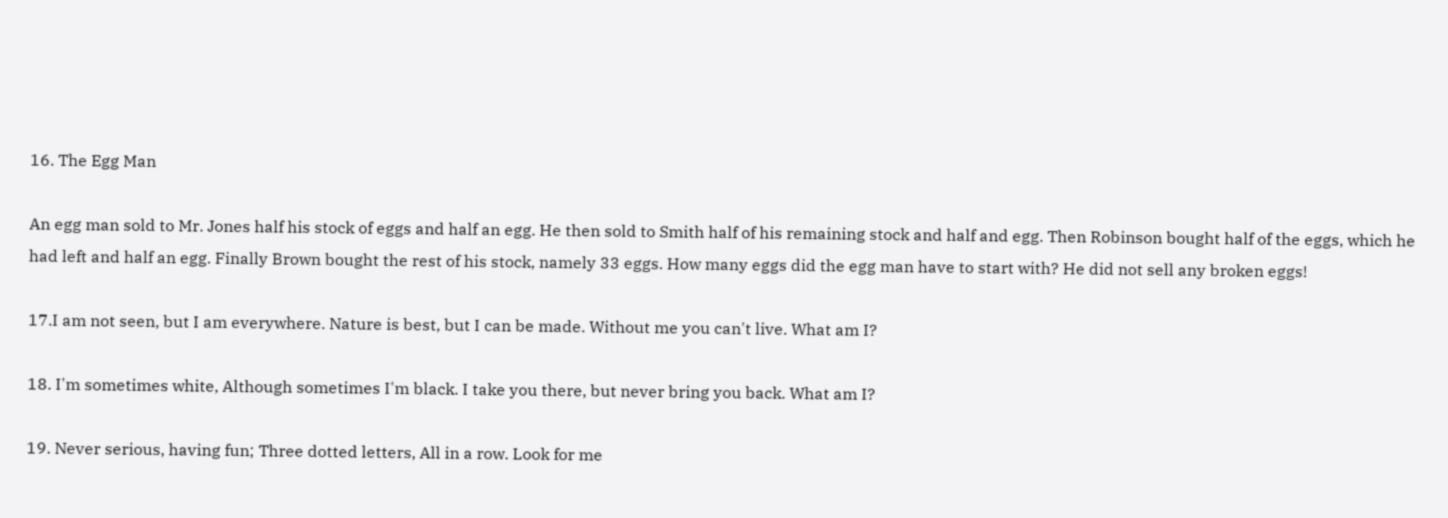16. The Egg Man

An egg man sold to Mr. Jones half his stock of eggs and half an egg. He then sold to Smith half of his remaining stock and half and egg. Then Robinson bought half of the eggs, which he had left and half an egg. Finally Brown bought the rest of his stock, namely 33 eggs. How many eggs did the egg man have to start with? He did not sell any broken eggs!

17.I am not seen, but I am everywhere. Nature is best, but I can be made. Without me you can't live. What am I?

18. I'm sometimes white, Although sometimes I'm black. I take you there, but never bring you back. What am I?

19. Never serious, having fun; Three dotted letters, All in a row. Look for me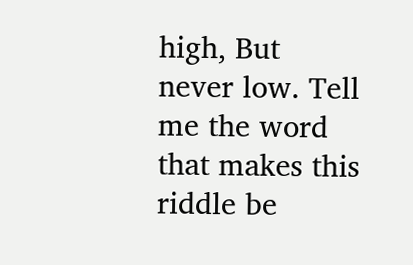high, But never low. Tell me the word that makes this riddle be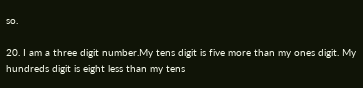so.

20. I am a three digit number.My tens digit is five more than my ones digit. My hundreds digit is eight less than my tens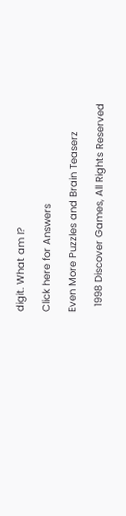digit. What am I?

Click here for Answers

Even More Puzzles and Brain Teaserz

  1998 Discover Games, All Rights Reserved